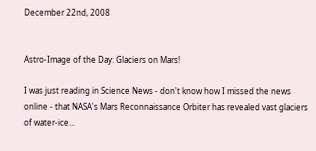December 22nd, 2008


Astro-Image of the Day: Glaciers on Mars!

I was just reading in Science News - don't know how I missed the news online - that NASA's Mars Reconnaissance Orbiter has revealed vast glaciers of water-ice...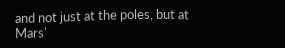and not just at the poles, but at Mars'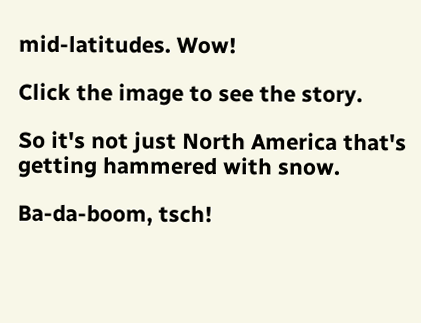mid-latitudes. Wow!

Click the image to see the story.

So it's not just North America that's getting hammered with snow.

Ba-da-boom, tsch!